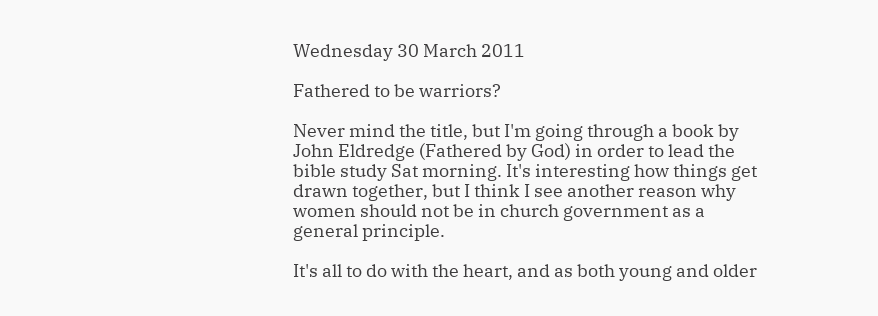Wednesday 30 March 2011

Fathered to be warriors?

Never mind the title, but I'm going through a book by John Eldredge (Fathered by God) in order to lead the bible study Sat morning. It's interesting how things get drawn together, but I think I see another reason why women should not be in church government as a general principle.

It's all to do with the heart, and as both young and older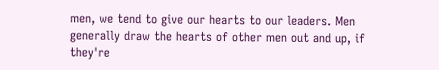men, we tend to give our hearts to our leaders. Men generally draw the hearts of other men out and up, if they're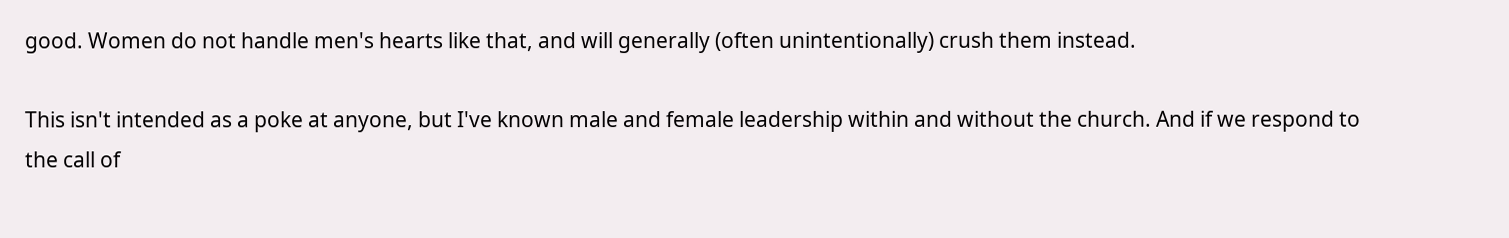good. Women do not handle men's hearts like that, and will generally (often unintentionally) crush them instead.

This isn't intended as a poke at anyone, but I've known male and female leadership within and without the church. And if we respond to the call of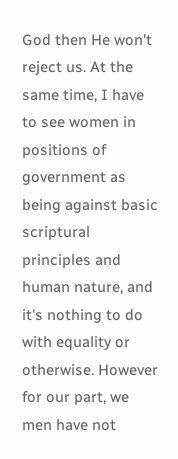God then He won't reject us. At the same time, I have to see women in positions of government as being against basic scriptural principles and human nature, and it's nothing to do with equality or otherwise. However for our part, we men have not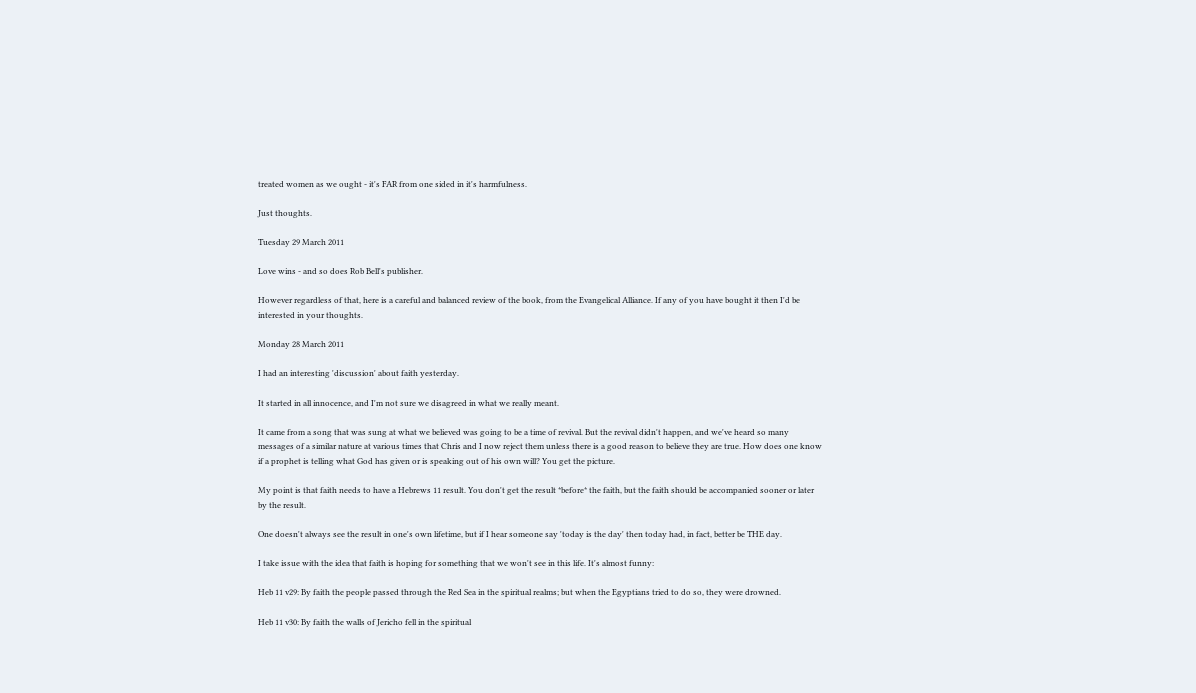treated women as we ought - it's FAR from one sided in it's harmfulness.

Just thoughts.

Tuesday 29 March 2011

Love wins - and so does Rob Bell's publisher.

However regardless of that, here is a careful and balanced review of the book, from the Evangelical Alliance. If any of you have bought it then I'd be interested in your thoughts.

Monday 28 March 2011

I had an interesting 'discussion' about faith yesterday.

It started in all innocence, and I'm not sure we disagreed in what we really meant.

It came from a song that was sung at what we believed was going to be a time of revival. But the revival didn't happen, and we've heard so many messages of a similar nature at various times that Chris and I now reject them unless there is a good reason to believe they are true. How does one know if a prophet is telling what God has given or is speaking out of his own will? You get the picture.

My point is that faith needs to have a Hebrews 11 result. You don't get the result *before* the faith, but the faith should be accompanied sooner or later by the result.

One doesn't always see the result in one's own lifetime, but if I hear someone say 'today is the day' then today had, in fact, better be THE day.

I take issue with the idea that faith is hoping for something that we won't see in this life. It's almost funny:

Heb 11 v29: By faith the people passed through the Red Sea in the spiritual realms; but when the Egyptians tried to do so, they were drowned.

Heb 11 v30: By faith the walls of Jericho fell in the spiritual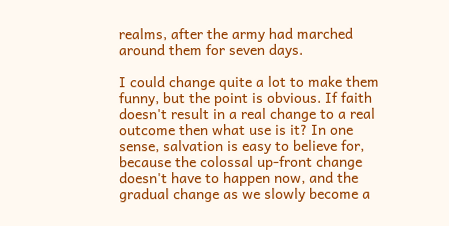realms, after the army had marched around them for seven days.

I could change quite a lot to make them funny, but the point is obvious. If faith doesn't result in a real change to a real outcome then what use is it? In one sense, salvation is easy to believe for, because the colossal up-front change doesn't have to happen now, and the gradual change as we slowly become a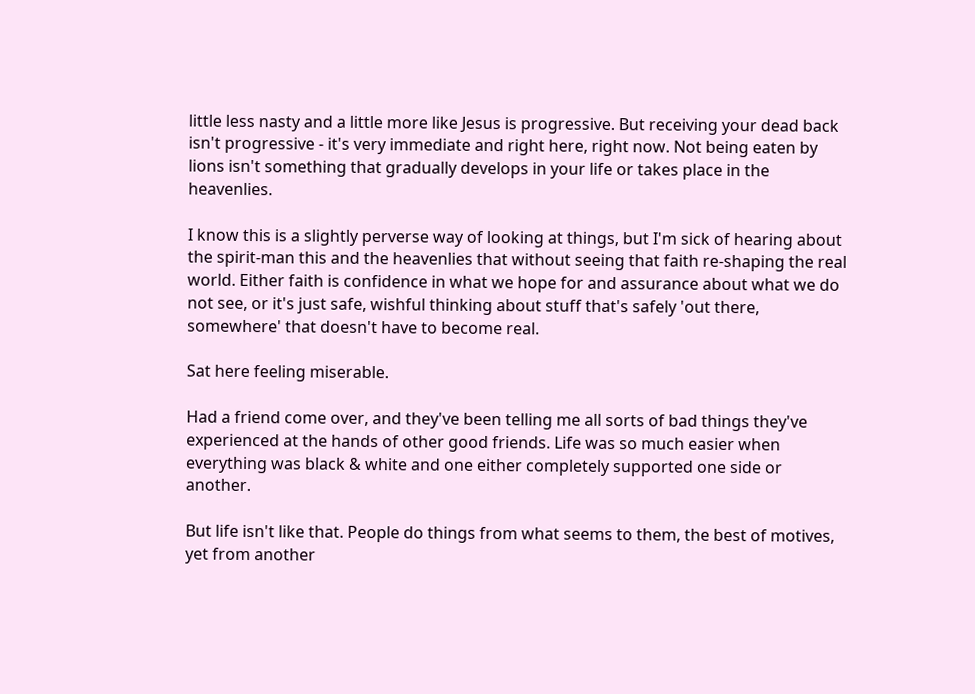little less nasty and a little more like Jesus is progressive. But receiving your dead back isn't progressive - it's very immediate and right here, right now. Not being eaten by lions isn't something that gradually develops in your life or takes place in the heavenlies.

I know this is a slightly perverse way of looking at things, but I'm sick of hearing about the spirit-man this and the heavenlies that without seeing that faith re-shaping the real world. Either faith is confidence in what we hope for and assurance about what we do not see, or it's just safe, wishful thinking about stuff that's safely 'out there, somewhere' that doesn't have to become real.

Sat here feeling miserable.

Had a friend come over, and they've been telling me all sorts of bad things they've experienced at the hands of other good friends. Life was so much easier when everything was black & white and one either completely supported one side or another.

But life isn't like that. People do things from what seems to them, the best of motives, yet from another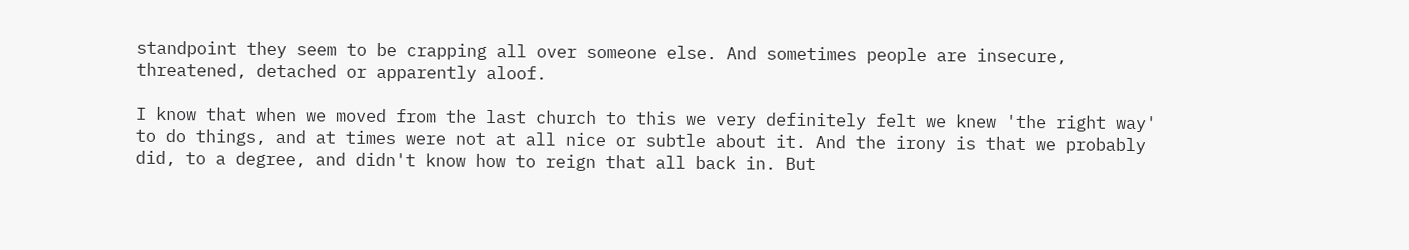standpoint they seem to be crapping all over someone else. And sometimes people are insecure, threatened, detached or apparently aloof.

I know that when we moved from the last church to this we very definitely felt we knew 'the right way' to do things, and at times were not at all nice or subtle about it. And the irony is that we probably did, to a degree, and didn't know how to reign that all back in. But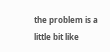the problem is a little bit like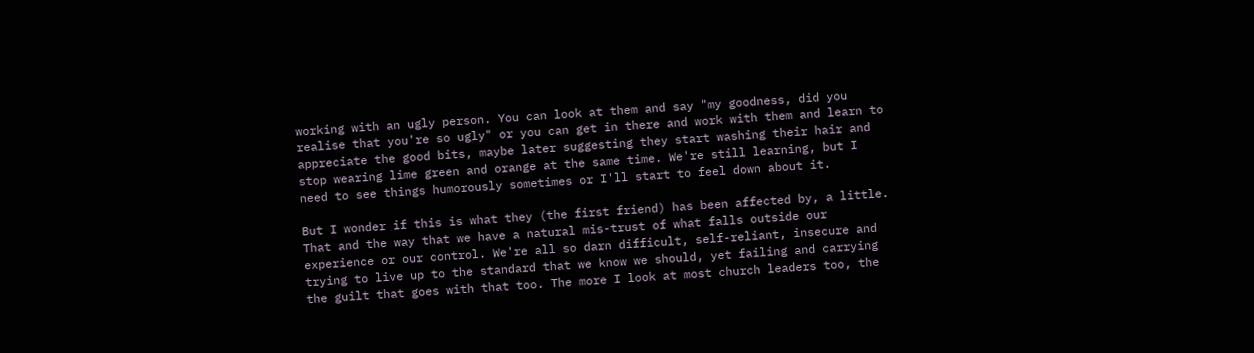working with an ugly person. You can look at them and say "my goodness, did you realise that you're so ugly" or you can get in there and work with them and learn to appreciate the good bits, maybe later suggesting they start washing their hair and stop wearing lime green and orange at the same time. We're still learning, but I need to see things humorously sometimes or I'll start to feel down about it.

But I wonder if this is what they (the first friend) has been affected by, a little. That and the way that we have a natural mis-trust of what falls outside our experience or our control. We're all so darn difficult, self-reliant, insecure and trying to live up to the standard that we know we should, yet failing and carrying the guilt that goes with that too. The more I look at most church leaders too, the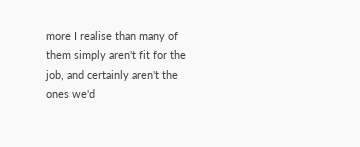more I realise than many of them simply aren't fit for the job, and certainly aren't the ones we'd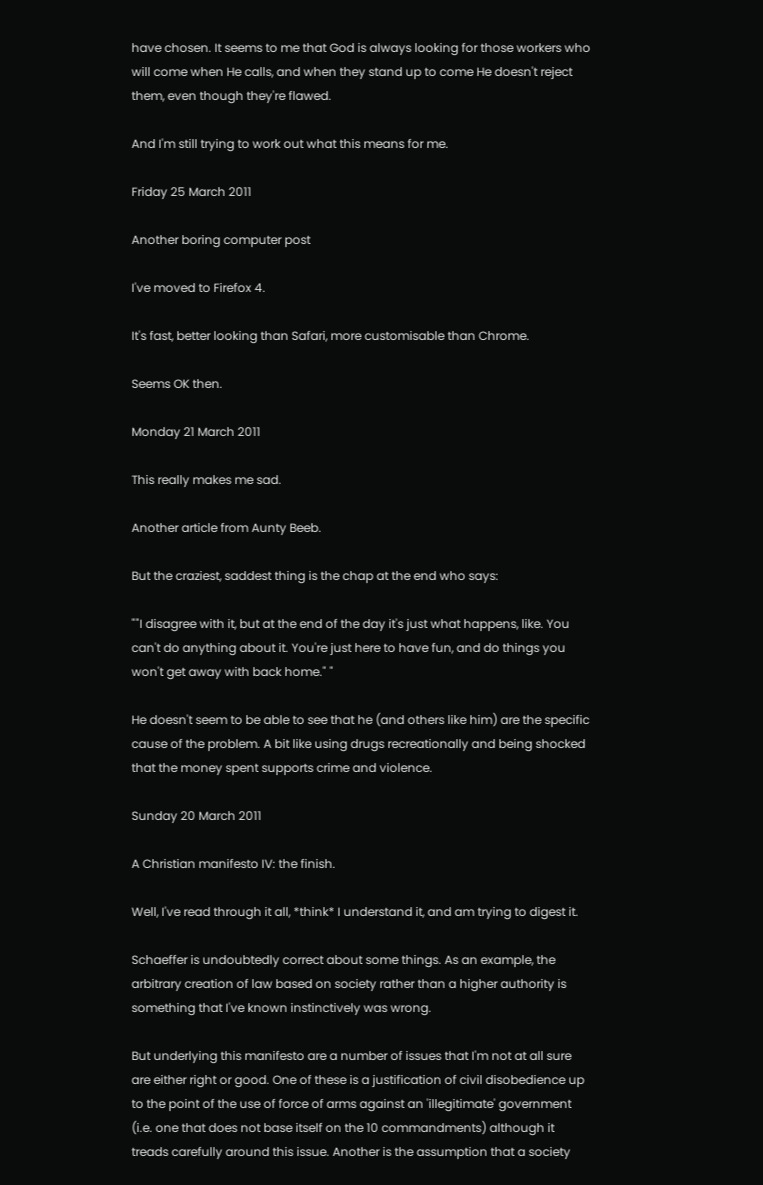have chosen. It seems to me that God is always looking for those workers who will come when He calls, and when they stand up to come He doesn't reject them, even though they're flawed.

And I'm still trying to work out what this means for me.

Friday 25 March 2011

Another boring computer post

I've moved to Firefox 4.

It's fast, better looking than Safari, more customisable than Chrome.

Seems OK then.

Monday 21 March 2011

This really makes me sad.

Another article from Aunty Beeb.

But the craziest, saddest thing is the chap at the end who says:

""I disagree with it, but at the end of the day it's just what happens, like. You can't do anything about it. You're just here to have fun, and do things you won't get away with back home." "

He doesn't seem to be able to see that he (and others like him) are the specific cause of the problem. A bit like using drugs recreationally and being shocked that the money spent supports crime and violence.

Sunday 20 March 2011

A Christian manifesto IV: the finish.

Well, I've read through it all, *think* I understand it, and am trying to digest it.

Schaeffer is undoubtedly correct about some things. As an example, the arbitrary creation of law based on society rather than a higher authority is something that I've known instinctively was wrong.

But underlying this manifesto are a number of issues that I'm not at all sure are either right or good. One of these is a justification of civil disobedience up to the point of the use of force of arms against an 'illegitimate' government (i.e. one that does not base itself on the 10 commandments) although it treads carefully around this issue. Another is the assumption that a society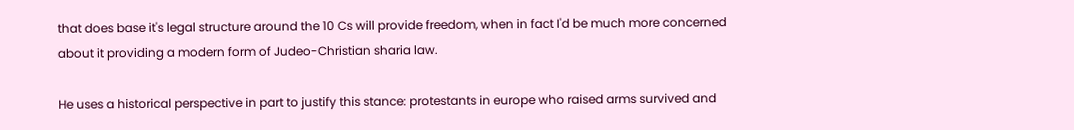that does base it's legal structure around the 10 Cs will provide freedom, when in fact I'd be much more concerned about it providing a modern form of Judeo-Christian sharia law.

He uses a historical perspective in part to justify this stance: protestants in europe who raised arms survived and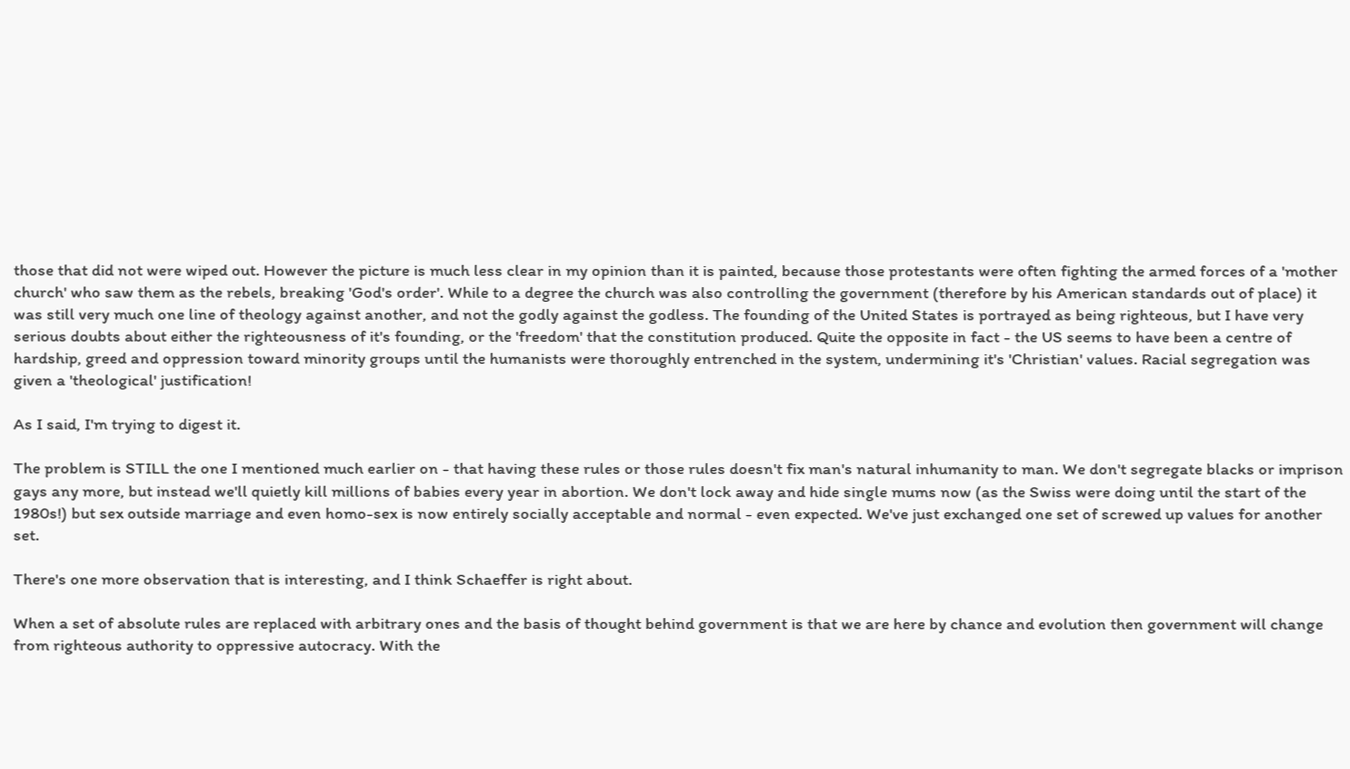those that did not were wiped out. However the picture is much less clear in my opinion than it is painted, because those protestants were often fighting the armed forces of a 'mother church' who saw them as the rebels, breaking 'God's order'. While to a degree the church was also controlling the government (therefore by his American standards out of place) it was still very much one line of theology against another, and not the godly against the godless. The founding of the United States is portrayed as being righteous, but I have very serious doubts about either the righteousness of it's founding, or the 'freedom' that the constitution produced. Quite the opposite in fact - the US seems to have been a centre of hardship, greed and oppression toward minority groups until the humanists were thoroughly entrenched in the system, undermining it's 'Christian' values. Racial segregation was given a 'theological' justification!

As I said, I'm trying to digest it.

The problem is STILL the one I mentioned much earlier on - that having these rules or those rules doesn't fix man's natural inhumanity to man. We don't segregate blacks or imprison gays any more, but instead we'll quietly kill millions of babies every year in abortion. We don't lock away and hide single mums now (as the Swiss were doing until the start of the 1980s!) but sex outside marriage and even homo-sex is now entirely socially acceptable and normal - even expected. We've just exchanged one set of screwed up values for another set.

There's one more observation that is interesting, and I think Schaeffer is right about.

When a set of absolute rules are replaced with arbitrary ones and the basis of thought behind government is that we are here by chance and evolution then government will change from righteous authority to oppressive autocracy. With the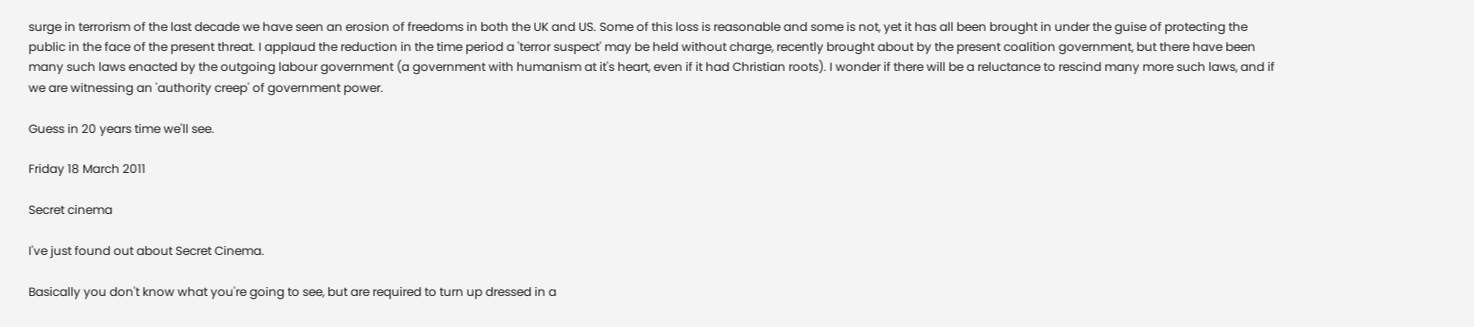surge in terrorism of the last decade we have seen an erosion of freedoms in both the UK and US. Some of this loss is reasonable and some is not, yet it has all been brought in under the guise of protecting the public in the face of the present threat. I applaud the reduction in the time period a 'terror suspect' may be held without charge, recently brought about by the present coalition government, but there have been many such laws enacted by the outgoing labour government (a government with humanism at it's heart, even if it had Christian roots). I wonder if there will be a reluctance to rescind many more such laws, and if we are witnessing an 'authority creep' of government power.

Guess in 20 years time we'll see.

Friday 18 March 2011

Secret cinema

I've just found out about Secret Cinema.

Basically you don't know what you're going to see, but are required to turn up dressed in a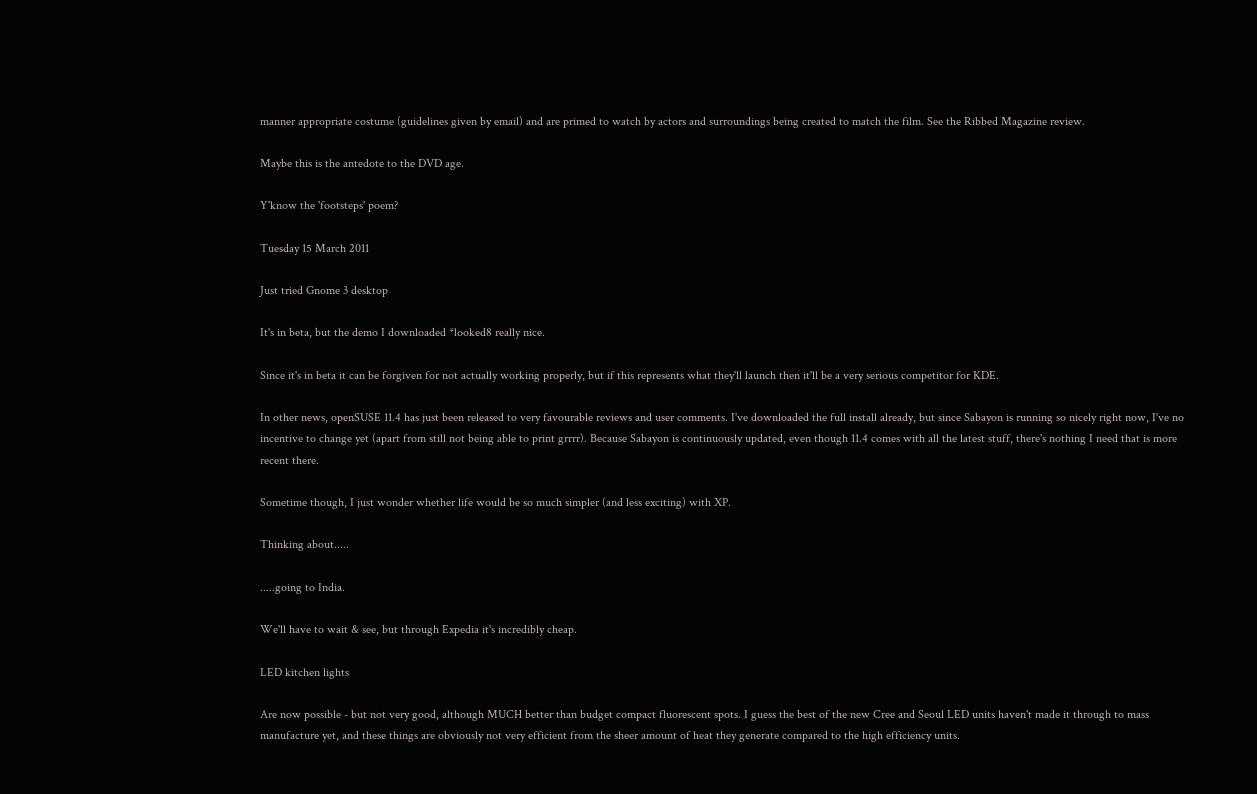manner appropriate costume (guidelines given by email) and are primed to watch by actors and surroundings being created to match the film. See the Ribbed Magazine review.

Maybe this is the antedote to the DVD age.

Y'know the 'footsteps' poem?

Tuesday 15 March 2011

Just tried Gnome 3 desktop

It's in beta, but the demo I downloaded *looked8 really nice.

Since it's in beta it can be forgiven for not actually working properly, but if this represents what they'll launch then it'll be a very serious competitor for KDE.

In other news, openSUSE 11.4 has just been released to very favourable reviews and user comments. I've downloaded the full install already, but since Sabayon is running so nicely right now, I've no incentive to change yet (apart from still not being able to print grrrr). Because Sabayon is continuously updated, even though 11.4 comes with all the latest stuff, there's nothing I need that is more recent there.

Sometime though, I just wonder whether life would be so much simpler (and less exciting) with XP.

Thinking about.....

.....going to India.

We'll have to wait & see, but through Expedia it's incredibly cheap.

LED kitchen lights

Are now possible - but not very good, although MUCH better than budget compact fluorescent spots. I guess the best of the new Cree and Seoul LED units haven't made it through to mass manufacture yet, and these things are obviously not very efficient from the sheer amount of heat they generate compared to the high efficiency units.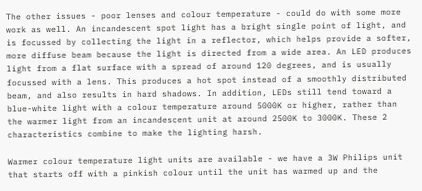The other issues - poor lenses and colour temperature - could do with some more work as well. An incandescent spot light has a bright single point of light, and is focussed by collecting the light in a reflector, which helps provide a softer, more diffuse beam because the light is directed from a wide area. An LED produces light from a flat surface with a spread of around 120 degrees, and is usually focussed with a lens. This produces a hot spot instead of a smoothly distributed beam, and also results in hard shadows. In addition, LEDs still tend toward a blue-white light with a colour temperature around 5000K or higher, rather than the warmer light from an incandescent unit at around 2500K to 3000K. These 2 characteristics combine to make the lighting harsh.

Warmer colour temperature light units are available - we have a 3W Philips unit that starts off with a pinkish colour until the unit has warmed up and the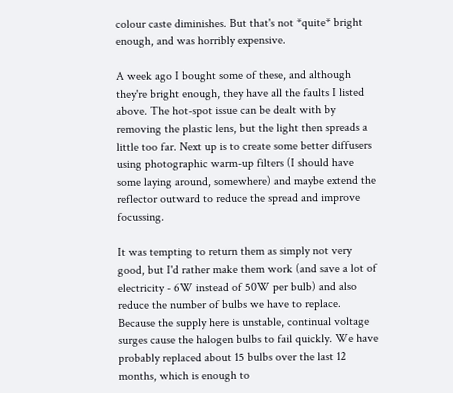colour caste diminishes. But that's not *quite* bright enough, and was horribly expensive.

A week ago I bought some of these, and although they're bright enough, they have all the faults I listed above. The hot-spot issue can be dealt with by removing the plastic lens, but the light then spreads a little too far. Next up is to create some better diffusers using photographic warm-up filters (I should have some laying around, somewhere) and maybe extend the reflector outward to reduce the spread and improve focussing.

It was tempting to return them as simply not very good, but I'd rather make them work (and save a lot of electricity - 6W instead of 50W per bulb) and also reduce the number of bulbs we have to replace. Because the supply here is unstable, continual voltage surges cause the halogen bulbs to fail quickly. We have probably replaced about 15 bulbs over the last 12 months, which is enough to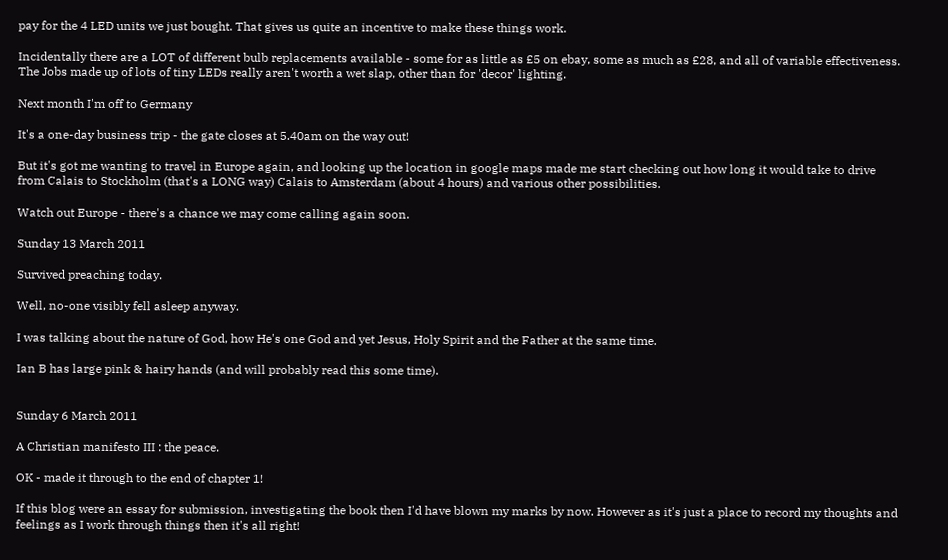pay for the 4 LED units we just bought. That gives us quite an incentive to make these things work.

Incidentally there are a LOT of different bulb replacements available - some for as little as £5 on ebay, some as much as £28, and all of variable effectiveness. The Jobs made up of lots of tiny LEDs really aren't worth a wet slap, other than for 'decor' lighting.

Next month I'm off to Germany

It's a one-day business trip - the gate closes at 5.40am on the way out!

But it's got me wanting to travel in Europe again, and looking up the location in google maps made me start checking out how long it would take to drive from Calais to Stockholm (that's a LONG way) Calais to Amsterdam (about 4 hours) and various other possibilities.

Watch out Europe - there's a chance we may come calling again soon.

Sunday 13 March 2011

Survived preaching today.

Well, no-one visibly fell asleep anyway.

I was talking about the nature of God, how He's one God and yet Jesus, Holy Spirit and the Father at the same time.

Ian B has large pink & hairy hands (and will probably read this some time).


Sunday 6 March 2011

A Christian manifesto III : the peace.

OK - made it through to the end of chapter 1!

If this blog were an essay for submission, investigating the book then I'd have blown my marks by now. However as it's just a place to record my thoughts and feelings as I work through things then it's all right!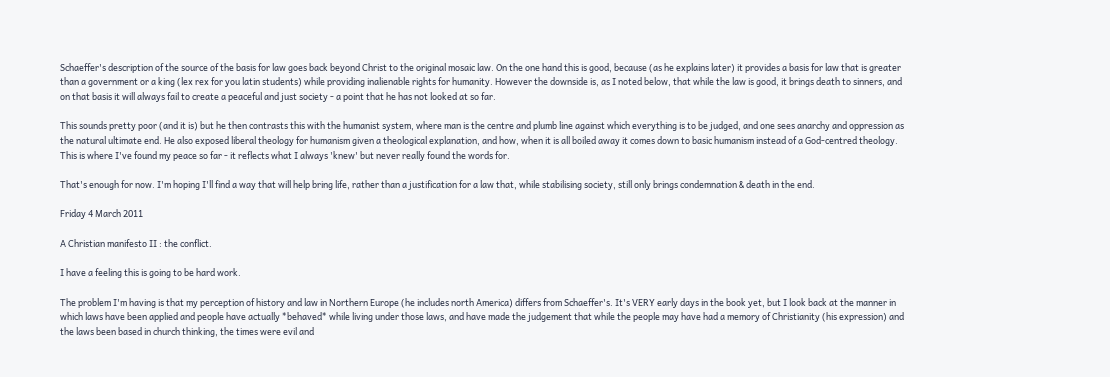Schaeffer's description of the source of the basis for law goes back beyond Christ to the original mosaic law. On the one hand this is good, because (as he explains later) it provides a basis for law that is greater than a government or a king (lex rex for you latin students) while providing inalienable rights for humanity. However the downside is, as I noted below, that while the law is good, it brings death to sinners, and on that basis it will always fail to create a peaceful and just society - a point that he has not looked at so far.

This sounds pretty poor (and it is) but he then contrasts this with the humanist system, where man is the centre and plumb line against which everything is to be judged, and one sees anarchy and oppression as the natural ultimate end. He also exposed liberal theology for humanism given a theological explanation, and how, when it is all boiled away it comes down to basic humanism instead of a God-centred theology. This is where I've found my peace so far - it reflects what I always 'knew' but never really found the words for.

That's enough for now. I'm hoping I'll find a way that will help bring life, rather than a justification for a law that, while stabilising society, still only brings condemnation & death in the end.

Friday 4 March 2011

A Christian manifesto II : the conflict.

I have a feeling this is going to be hard work.

The problem I'm having is that my perception of history and law in Northern Europe (he includes north America) differs from Schaeffer's. It's VERY early days in the book yet, but I look back at the manner in which laws have been applied and people have actually *behaved* while living under those laws, and have made the judgement that while the people may have had a memory of Christianity (his expression) and the laws been based in church thinking, the times were evil and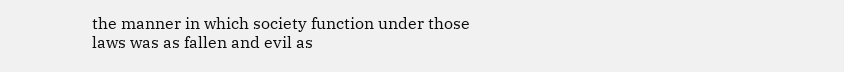the manner in which society function under those laws was as fallen and evil as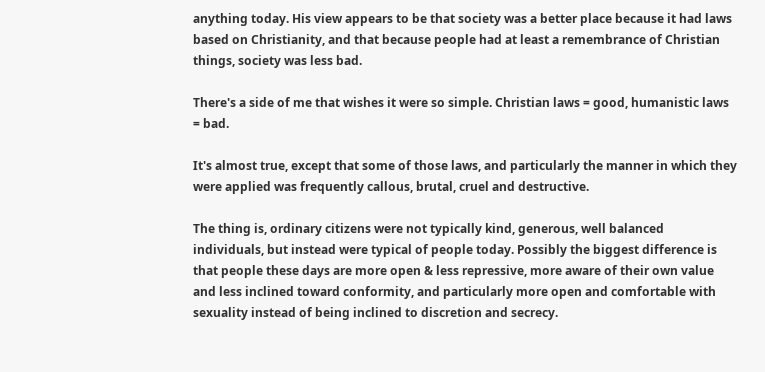anything today. His view appears to be that society was a better place because it had laws based on Christianity, and that because people had at least a remembrance of Christian things, society was less bad.

There's a side of me that wishes it were so simple. Christian laws = good, humanistic laws = bad.

It's almost true, except that some of those laws, and particularly the manner in which they were applied was frequently callous, brutal, cruel and destructive.

The thing is, ordinary citizens were not typically kind, generous, well balanced individuals, but instead were typical of people today. Possibly the biggest difference is that people these days are more open & less repressive, more aware of their own value and less inclined toward conformity, and particularly more open and comfortable with sexuality instead of being inclined to discretion and secrecy.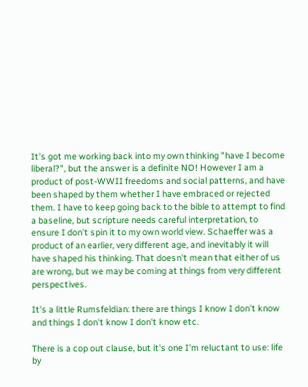It's got me working back into my own thinking "have I become liberal?", but the answer is a definite NO! However I am a product of post-WWII freedoms and social patterns, and have been shaped by them whether I have embraced or rejected them. I have to keep going back to the bible to attempt to find a baseline, but scripture needs careful interpretation, to ensure I don't spin it to my own world view. Schaeffer was a product of an earlier, very different age, and inevitably it will have shaped his thinking. That doesn't mean that either of us are wrong, but we may be coming at things from very different perspectives.

It's a little Rumsfeldian: there are things I know I don't know and things I don't know I don't know etc.

There is a cop out clause, but it's one I'm reluctant to use: life by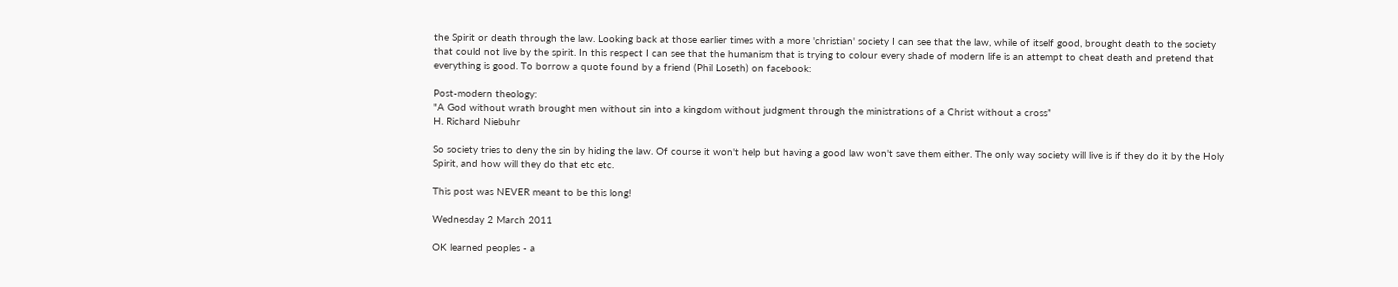the Spirit or death through the law. Looking back at those earlier times with a more 'christian' society I can see that the law, while of itself good, brought death to the society that could not live by the spirit. In this respect I can see that the humanism that is trying to colour every shade of modern life is an attempt to cheat death and pretend that everything is good. To borrow a quote found by a friend (Phil Loseth) on facebook:

Post-modern theology:
"A God without wrath brought men without sin into a kingdom without judgment through the ministrations of a Christ without a cross”
H. Richard Niebuhr

So society tries to deny the sin by hiding the law. Of course it won't help but having a good law won't save them either. The only way society will live is if they do it by the Holy Spirit, and how will they do that etc etc.

This post was NEVER meant to be this long!

Wednesday 2 March 2011

OK learned peoples - a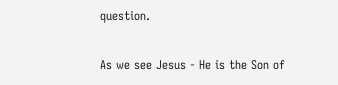question.

As we see Jesus - He is the Son of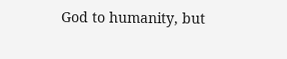God to humanity, but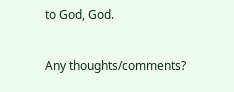to God, God.

Any thoughts/comments?